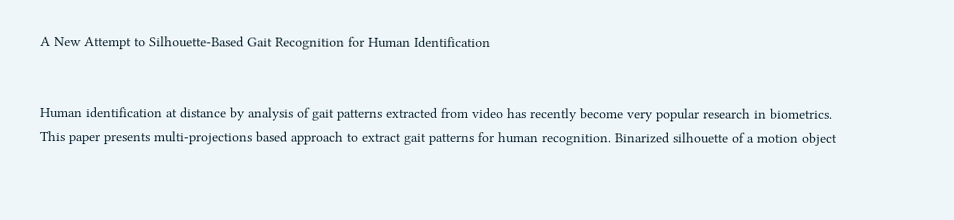A New Attempt to Silhouette-Based Gait Recognition for Human Identification


Human identification at distance by analysis of gait patterns extracted from video has recently become very popular research in biometrics. This paper presents multi-projections based approach to extract gait patterns for human recognition. Binarized silhouette of a motion object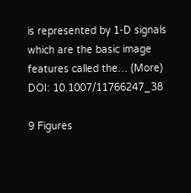is represented by 1-D signals which are the basic image features called the… (More)
DOI: 10.1007/11766247_38

9 Figures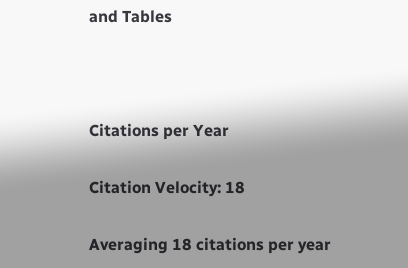and Tables



Citations per Year

Citation Velocity: 18

Averaging 18 citations per year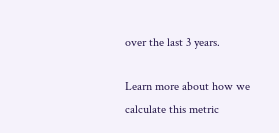over the last 3 years.

Learn more about how we calculate this metric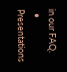in our FAQ.
  • Presentations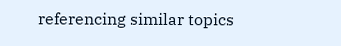referencing similar topics